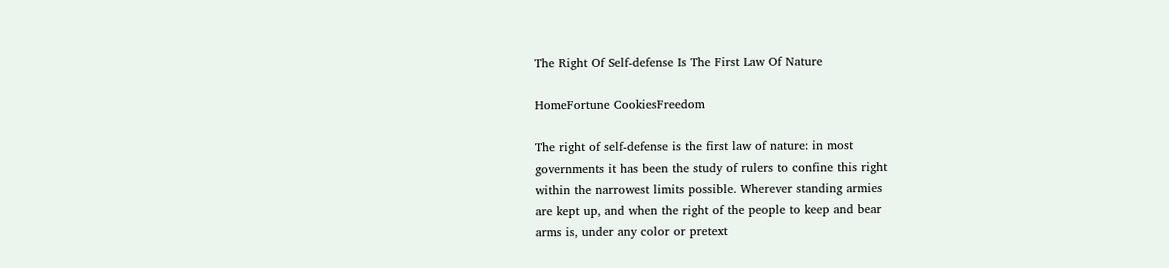The Right Of Self-defense Is The First Law Of Nature

HomeFortune CookiesFreedom

The right of self-defense is the first law of nature: in most
governments it has been the study of rulers to confine this right
within the narrowest limits possible. Wherever standing armies
are kept up, and when the right of the people to keep and bear
arms is, under any color or pretext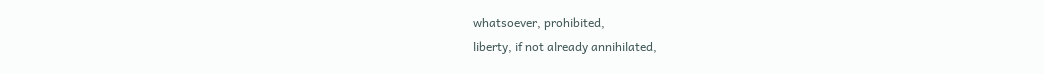whatsoever, prohibited,
liberty, if not already annihilated,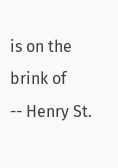is on the brink of
-- Henry St.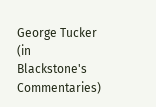George Tucker (in Blackstone's Commentaries)